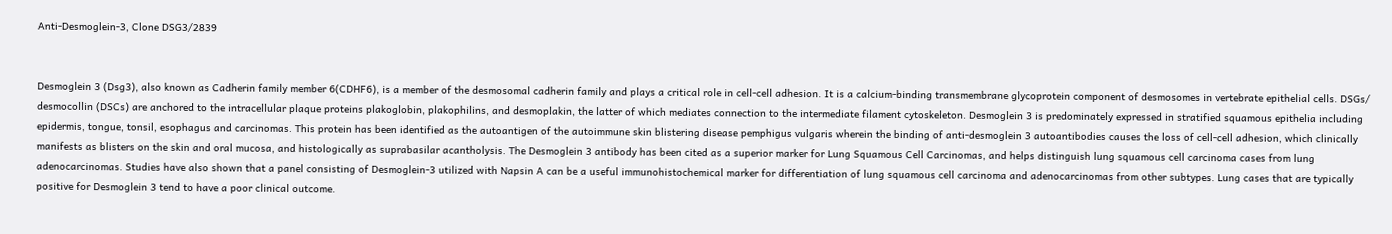Anti-Desmoglein-3, Clone DSG3/2839


Desmoglein 3 (Dsg3), also known as Cadherin family member 6(CDHF6), is a member of the desmosomal cadherin family and plays a critical role in cell-cell adhesion. It is a calcium-binding transmembrane glycoprotein component of desmosomes in vertebrate epithelial cells. DSGs/ desmocollin (DSCs) are anchored to the intracellular plaque proteins plakoglobin, plakophilins, and desmoplakin, the latter of which mediates connection to the intermediate filament cytoskeleton. Desmoglein 3 is predominately expressed in stratified squamous epithelia including epidermis, tongue, tonsil, esophagus and carcinomas. This protein has been identified as the autoantigen of the autoimmune skin blistering disease pemphigus vulgaris wherein the binding of anti-desmoglein 3 autoantibodies causes the loss of cell-cell adhesion, which clinically manifests as blisters on the skin and oral mucosa, and histologically as suprabasilar acantholysis. The Desmoglein 3 antibody has been cited as a superior marker for Lung Squamous Cell Carcinomas, and helps distinguish lung squamous cell carcinoma cases from lung adenocarcinomas. Studies have also shown that a panel consisting of Desmoglein-3 utilized with Napsin A can be a useful immunohistochemical marker for differentiation of lung squamous cell carcinoma and adenocarcinomas from other subtypes. Lung cases that are typically positive for Desmoglein 3 tend to have a poor clinical outcome.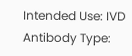Intended Use: IVD
Antibody Type: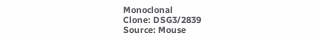Monoclonal
Clone: DSG3/2839
Source: Mouse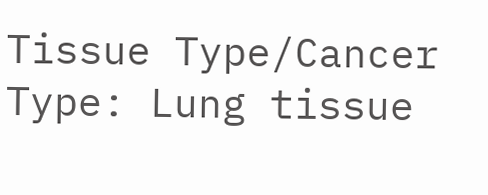Tissue Type/Cancer Type: Lung tissue